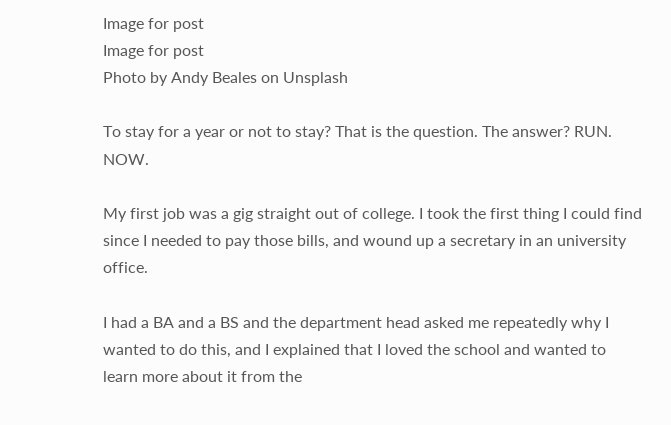Image for post
Image for post
Photo by Andy Beales on Unsplash

To stay for a year or not to stay? That is the question. The answer? RUN. NOW.

My first job was a gig straight out of college. I took the first thing I could find since I needed to pay those bills, and wound up a secretary in an university office.

I had a BA and a BS and the department head asked me repeatedly why I wanted to do this, and I explained that I loved the school and wanted to learn more about it from the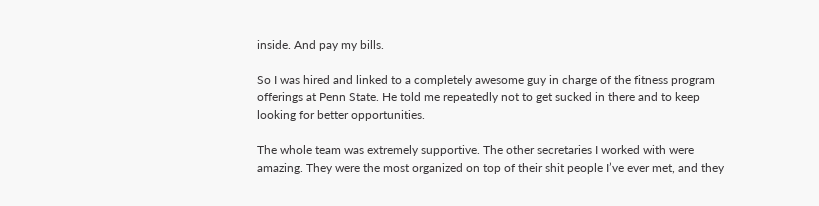inside. And pay my bills.

So I was hired and linked to a completely awesome guy in charge of the fitness program offerings at Penn State. He told me repeatedly not to get sucked in there and to keep looking for better opportunities.

The whole team was extremely supportive. The other secretaries I worked with were amazing. They were the most organized on top of their shit people I’ve ever met, and they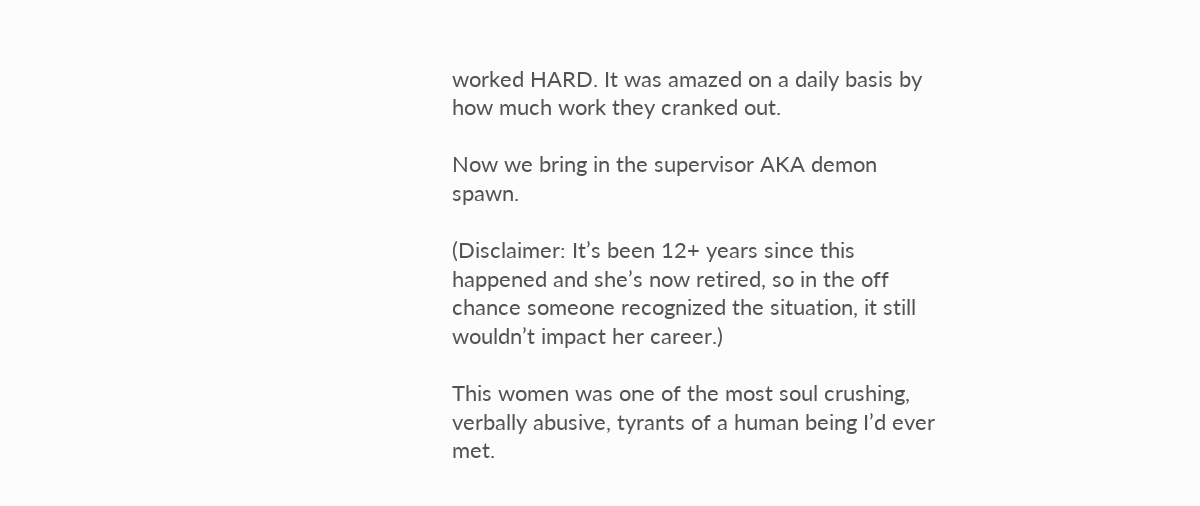worked HARD. It was amazed on a daily basis by how much work they cranked out.

Now we bring in the supervisor AKA demon spawn.

(Disclaimer: It’s been 12+ years since this happened and she’s now retired, so in the off chance someone recognized the situation, it still wouldn’t impact her career.)

This women was one of the most soul crushing, verbally abusive, tyrants of a human being I’d ever met.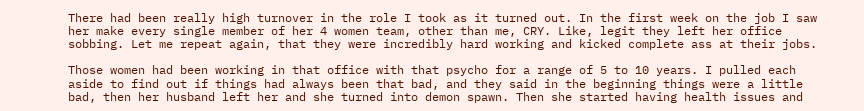There had been really high turnover in the role I took as it turned out. In the first week on the job I saw her make every single member of her 4 women team, other than me, CRY. Like, legit they left her office sobbing. Let me repeat again, that they were incredibly hard working and kicked complete ass at their jobs.

Those women had been working in that office with that psycho for a range of 5 to 10 years. I pulled each aside to find out if things had always been that bad, and they said in the beginning things were a little bad, then her husband left her and she turned into demon spawn. Then she started having health issues and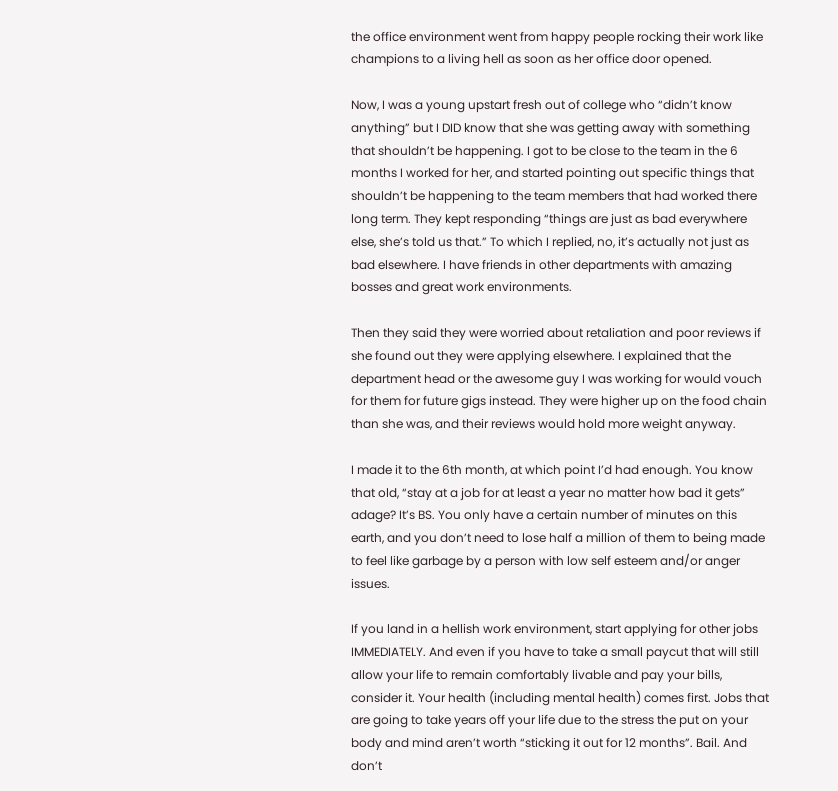the office environment went from happy people rocking their work like champions to a living hell as soon as her office door opened.

Now, I was a young upstart fresh out of college who “didn’t know anything” but I DID know that she was getting away with something that shouldn’t be happening. I got to be close to the team in the 6 months I worked for her, and started pointing out specific things that shouldn’t be happening to the team members that had worked there long term. They kept responding “things are just as bad everywhere else, she’s told us that.” To which I replied, no, it’s actually not just as bad elsewhere. I have friends in other departments with amazing bosses and great work environments.

Then they said they were worried about retaliation and poor reviews if she found out they were applying elsewhere. I explained that the department head or the awesome guy I was working for would vouch for them for future gigs instead. They were higher up on the food chain than she was, and their reviews would hold more weight anyway.

I made it to the 6th month, at which point I’d had enough. You know that old, “stay at a job for at least a year no matter how bad it gets” adage? It’s BS. You only have a certain number of minutes on this earth, and you don’t need to lose half a million of them to being made to feel like garbage by a person with low self esteem and/or anger issues.

If you land in a hellish work environment, start applying for other jobs IMMEDIATELY. And even if you have to take a small paycut that will still allow your life to remain comfortably livable and pay your bills, consider it. Your health (including mental health) comes first. Jobs that are going to take years off your life due to the stress the put on your body and mind aren’t worth “sticking it out for 12 months”. Bail. And don’t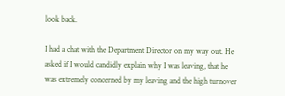look back.

I had a chat with the Department Director on my way out. He asked if I would candidly explain why I was leaving, that he was extremely concerned by my leaving and the high turnover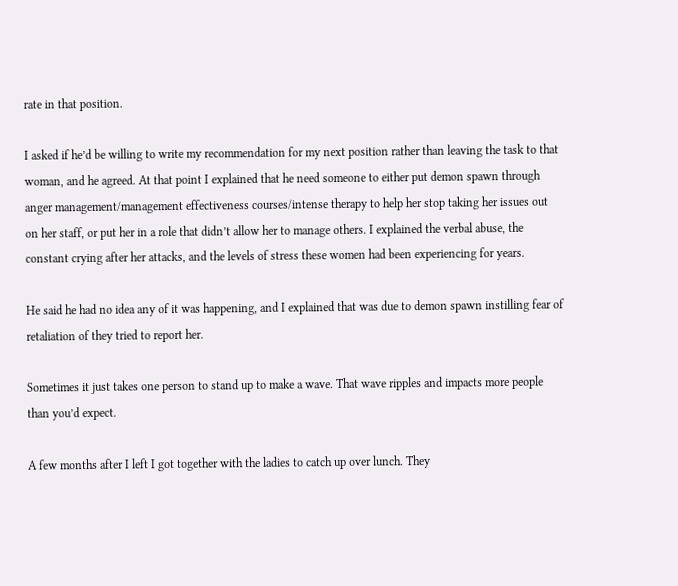rate in that position.

I asked if he’d be willing to write my recommendation for my next position rather than leaving the task to that woman, and he agreed. At that point I explained that he need someone to either put demon spawn through anger management/management effectiveness courses/intense therapy to help her stop taking her issues out on her staff, or put her in a role that didn’t allow her to manage others. I explained the verbal abuse, the constant crying after her attacks, and the levels of stress these women had been experiencing for years.

He said he had no idea any of it was happening, and I explained that was due to demon spawn instilling fear of retaliation of they tried to report her.

Sometimes it just takes one person to stand up to make a wave. That wave ripples and impacts more people than you’d expect.

A few months after I left I got together with the ladies to catch up over lunch. They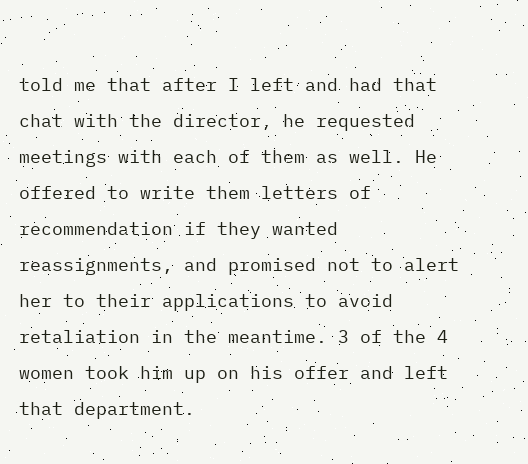told me that after I left and had that chat with the director, he requested meetings with each of them as well. He offered to write them letters of recommendation if they wanted reassignments, and promised not to alert her to their applications to avoid retaliation in the meantime. 3 of the 4 women took him up on his offer and left that department.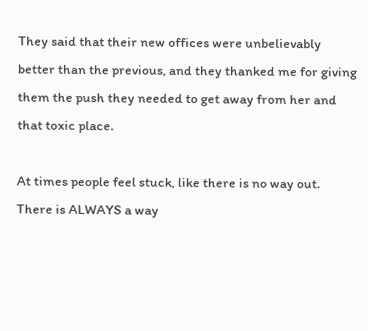They said that their new offices were unbelievably better than the previous, and they thanked me for giving them the push they needed to get away from her and that toxic place.

At times people feel stuck, like there is no way out. There is ALWAYS a way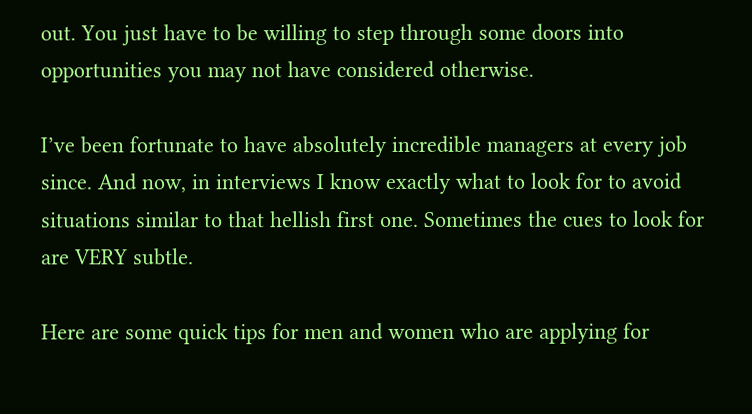out. You just have to be willing to step through some doors into opportunities you may not have considered otherwise.

I’ve been fortunate to have absolutely incredible managers at every job since. And now, in interviews I know exactly what to look for to avoid situations similar to that hellish first one. Sometimes the cues to look for are VERY subtle.

Here are some quick tips for men and women who are applying for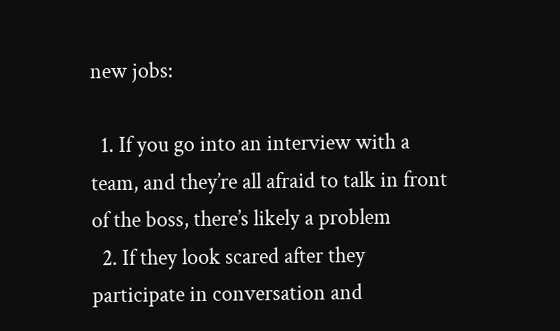new jobs:

  1. If you go into an interview with a team, and they’re all afraid to talk in front of the boss, there’s likely a problem
  2. If they look scared after they participate in conversation and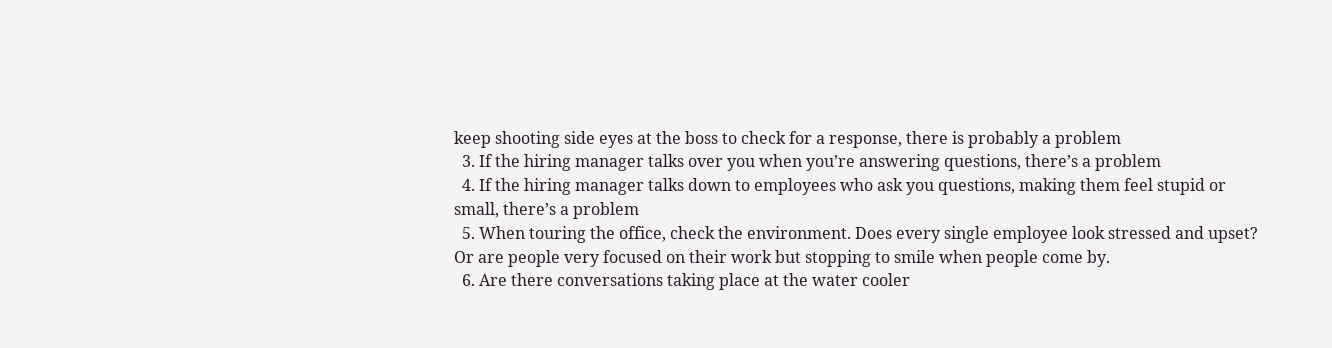keep shooting side eyes at the boss to check for a response, there is probably a problem
  3. If the hiring manager talks over you when you’re answering questions, there’s a problem
  4. If the hiring manager talks down to employees who ask you questions, making them feel stupid or small, there’s a problem
  5. When touring the office, check the environment. Does every single employee look stressed and upset? Or are people very focused on their work but stopping to smile when people come by.
  6. Are there conversations taking place at the water cooler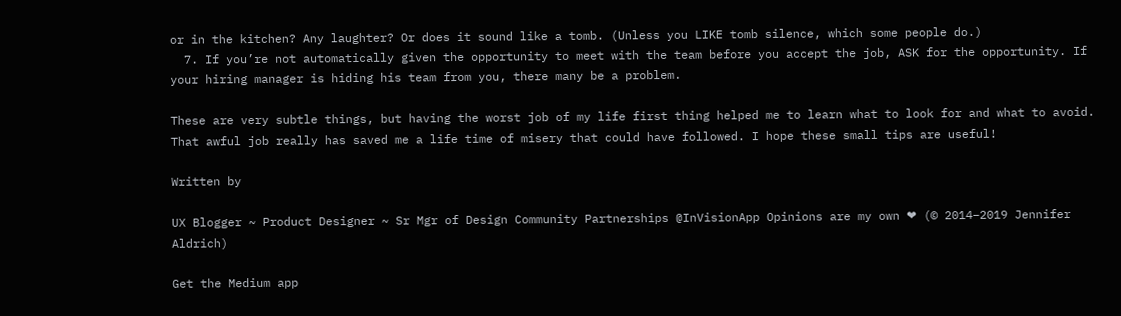or in the kitchen? Any laughter? Or does it sound like a tomb. (Unless you LIKE tomb silence, which some people do.)
  7. If you’re not automatically given the opportunity to meet with the team before you accept the job, ASK for the opportunity. If your hiring manager is hiding his team from you, there many be a problem.

These are very subtle things, but having the worst job of my life first thing helped me to learn what to look for and what to avoid. That awful job really has saved me a life time of misery that could have followed. I hope these small tips are useful!

Written by

UX Blogger ~ Product Designer ~ Sr Mgr of Design Community Partnerships @InVisionApp Opinions are my own ❤ (© 2014–2019 Jennifer Aldrich)

Get the Medium app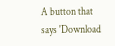A button that says 'Download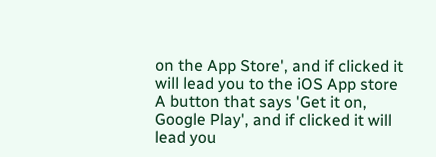on the App Store', and if clicked it will lead you to the iOS App store
A button that says 'Get it on, Google Play', and if clicked it will lead you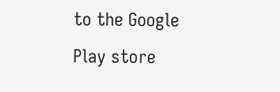to the Google Play store